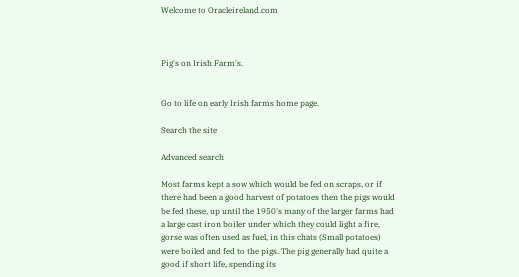Welcome to Oracleireland.com



Pig's on Irish Farm's.


Go to life on early Irish farms home page.

Search the site

Advanced search

Most farms kept a sow which would be fed on scraps, or if there had been a good harvest of potatoes then the pigs would be fed these, up until the 1950's many of the larger farms had a large cast iron boiler under which they could light a fire, gorse was often used as fuel, in this chats (Small potatoes) were boiled and fed to the pigs. The pig generally had quite a good if short life, spending its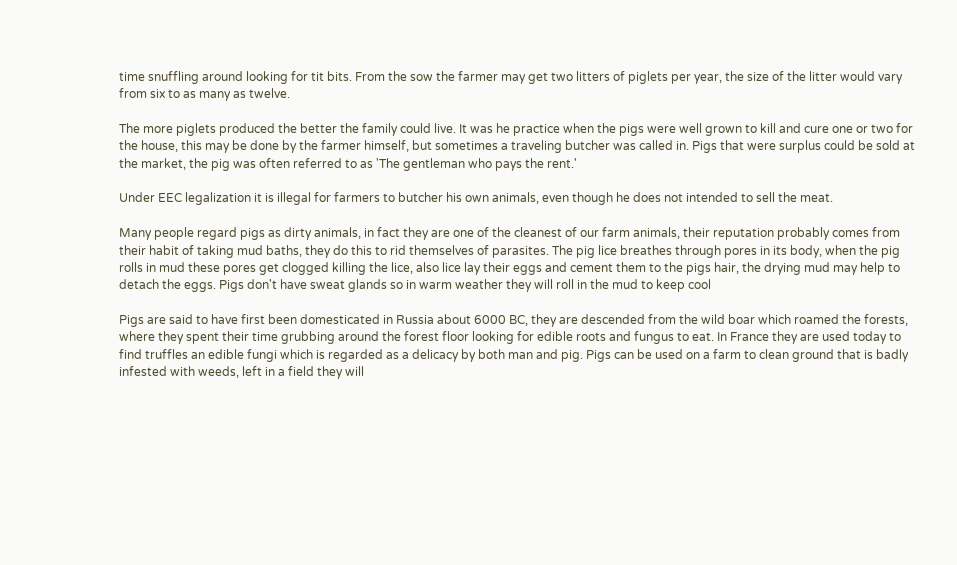time snuffling around looking for tit bits. From the sow the farmer may get two litters of piglets per year, the size of the litter would vary from six to as many as twelve.

The more piglets produced the better the family could live. It was he practice when the pigs were well grown to kill and cure one or two for the house, this may be done by the farmer himself, but sometimes a traveling butcher was called in. Pigs that were surplus could be sold at the market, the pig was often referred to as 'The gentleman who pays the rent.'

Under EEC legalization it is illegal for farmers to butcher his own animals, even though he does not intended to sell the meat.

Many people regard pigs as dirty animals, in fact they are one of the cleanest of our farm animals, their reputation probably comes from their habit of taking mud baths, they do this to rid themselves of parasites. The pig lice breathes through pores in its body, when the pig rolls in mud these pores get clogged killing the lice, also lice lay their eggs and cement them to the pigs hair, the drying mud may help to detach the eggs. Pigs don't have sweat glands so in warm weather they will roll in the mud to keep cool

Pigs are said to have first been domesticated in Russia about 6000 BC, they are descended from the wild boar which roamed the forests, where they spent their time grubbing around the forest floor looking for edible roots and fungus to eat. In France they are used today to find truffles an edible fungi which is regarded as a delicacy by both man and pig. Pigs can be used on a farm to clean ground that is badly infested with weeds, left in a field they will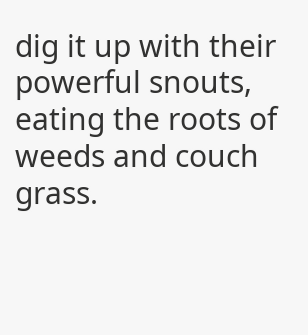dig it up with their powerful snouts, eating the roots of weeds and couch grass.